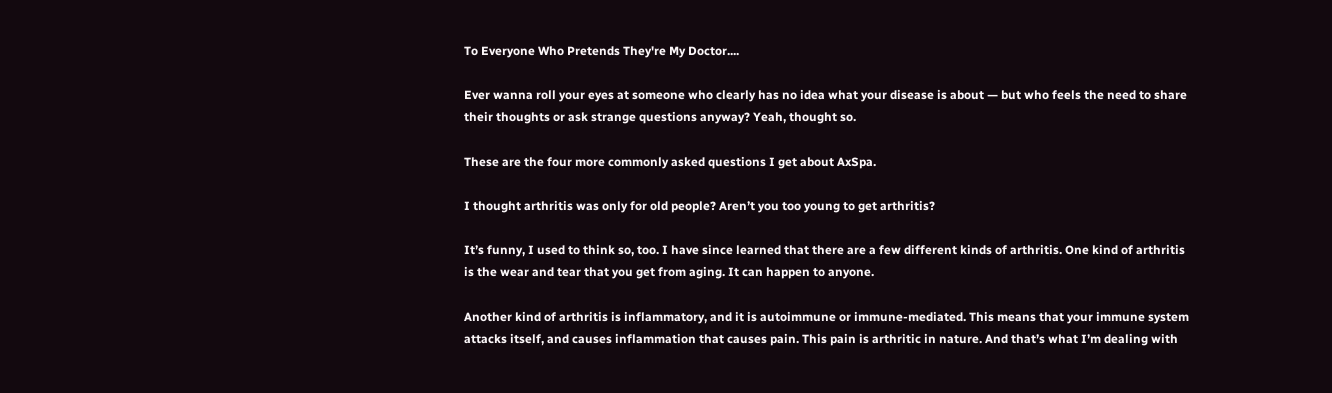To Everyone Who Pretends They're My Doctor....

Ever wanna roll your eyes at someone who clearly has no idea what your disease is about — but who feels the need to share their thoughts or ask strange questions anyway? Yeah, thought so.

These are the four more commonly asked questions I get about AxSpa.

I thought arthritis was only for old people? Aren’t you too young to get arthritis?

It’s funny, I used to think so, too. I have since learned that there are a few different kinds of arthritis. One kind of arthritis is the wear and tear that you get from aging. It can happen to anyone.

Another kind of arthritis is inflammatory, and it is autoimmune or immune-mediated. This means that your immune system attacks itself, and causes inflammation that causes pain. This pain is arthritic in nature. And that’s what I’m dealing with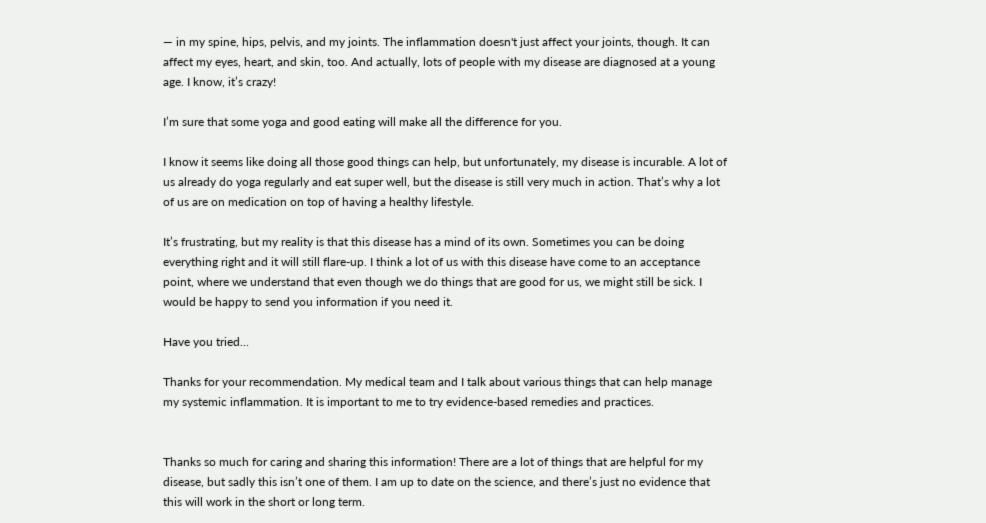— in my spine, hips, pelvis, and my joints. The inflammation doesn't just affect your joints, though. It can affect my eyes, heart, and skin, too. And actually, lots of people with my disease are diagnosed at a young age. I know, it’s crazy!

I’m sure that some yoga and good eating will make all the difference for you.

I know it seems like doing all those good things can help, but unfortunately, my disease is incurable. A lot of us already do yoga regularly and eat super well, but the disease is still very much in action. That’s why a lot of us are on medication on top of having a healthy lifestyle.

It’s frustrating, but my reality is that this disease has a mind of its own. Sometimes you can be doing everything right and it will still flare-up. I think a lot of us with this disease have come to an acceptance point, where we understand that even though we do things that are good for us, we might still be sick. I would be happy to send you information if you need it.

Have you tried...

Thanks for your recommendation. My medical team and I talk about various things that can help manage my systemic inflammation. It is important to me to try evidence-based remedies and practices.


Thanks so much for caring and sharing this information! There are a lot of things that are helpful for my disease, but sadly this isn’t one of them. I am up to date on the science, and there’s just no evidence that this will work in the short or long term.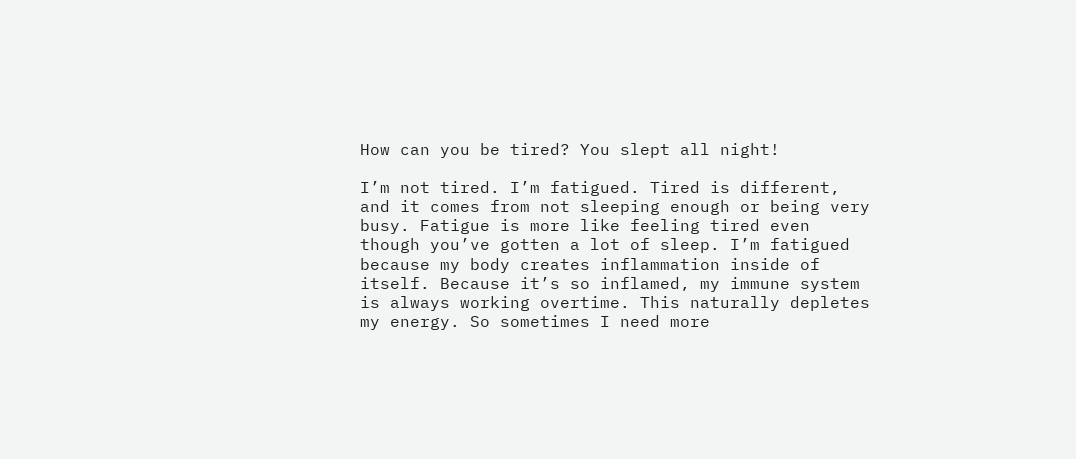How can you be tired? You slept all night!

I’m not tired. I’m fatigued. Tired is different, and it comes from not sleeping enough or being very busy. Fatigue is more like feeling tired even though you’ve gotten a lot of sleep. I’m fatigued because my body creates inflammation inside of itself. Because it’s so inflamed, my immune system is always working overtime. This naturally depletes my energy. So sometimes I need more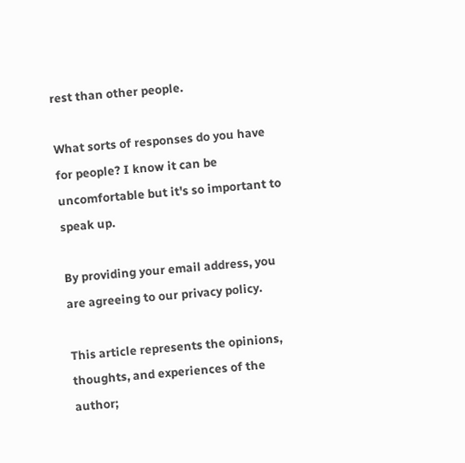rest than other people.

What sorts of responses do you have for people? I know it can be uncomfortable but it's so important to speak up.

By providing your email address, you are agreeing to our privacy policy.

This article represents the opinions, thoughts, and experiences of the author;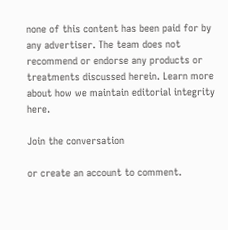none of this content has been paid for by any advertiser. The team does not recommend or endorse any products or treatments discussed herein. Learn more about how we maintain editorial integrity here.

Join the conversation

or create an account to comment.